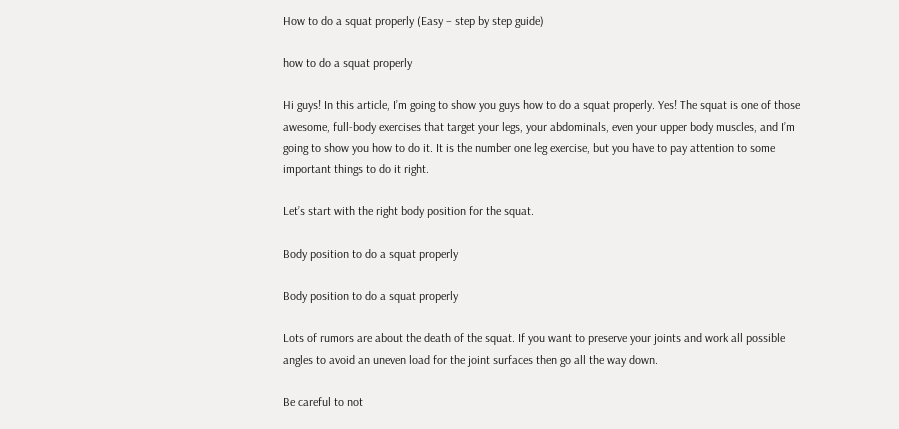How to do a squat properly (Easy – step by step guide)

how to do a squat properly

Hi guys! In this article, I’m going to show you guys how to do a squat properly. Yes! The squat is one of those awesome, full-body exercises that target your legs, your abdominals, even your upper body muscles, and I’m going to show you how to do it. It is the number one leg exercise, but you have to pay attention to some important things to do it right.

Let’s start with the right body position for the squat.

Body position to do a squat properly

Body position to do a squat properly

Lots of rumors are about the death of the squat. If you want to preserve your joints and work all possible angles to avoid an uneven load for the joint surfaces then go all the way down.

Be careful to not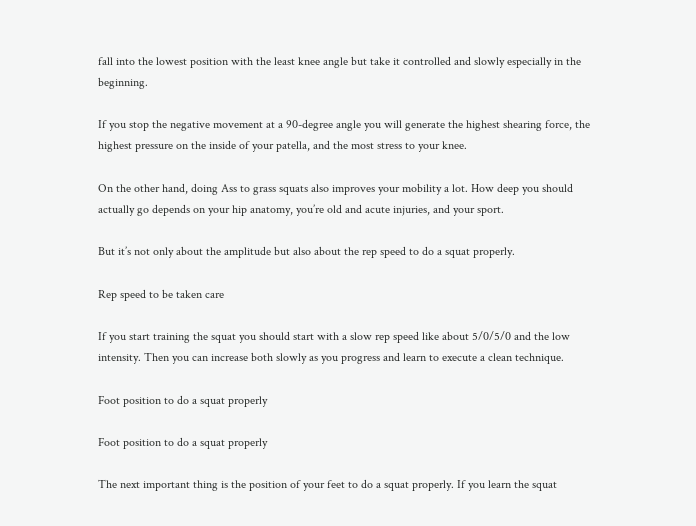fall into the lowest position with the least knee angle but take it controlled and slowly especially in the beginning.

If you stop the negative movement at a 90-degree angle you will generate the highest shearing force, the highest pressure on the inside of your patella, and the most stress to your knee.

On the other hand, doing Ass to grass squats also improves your mobility a lot. How deep you should actually go depends on your hip anatomy, you’re old and acute injuries, and your sport.

But it’s not only about the amplitude but also about the rep speed to do a squat properly.

Rep speed to be taken care

If you start training the squat you should start with a slow rep speed like about 5/0/5/0 and the low intensity. Then you can increase both slowly as you progress and learn to execute a clean technique.

Foot position to do a squat properly

Foot position to do a squat properly

The next important thing is the position of your feet to do a squat properly. If you learn the squat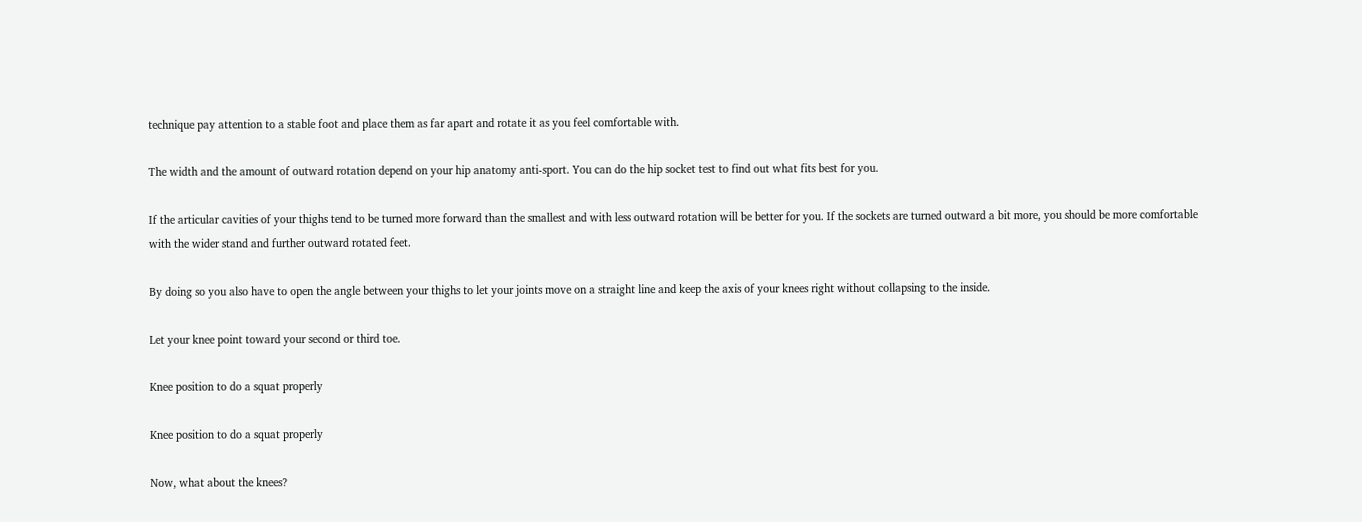technique pay attention to a stable foot and place them as far apart and rotate it as you feel comfortable with.

The width and the amount of outward rotation depend on your hip anatomy anti-sport. You can do the hip socket test to find out what fits best for you.

If the articular cavities of your thighs tend to be turned more forward than the smallest and with less outward rotation will be better for you. If the sockets are turned outward a bit more, you should be more comfortable with the wider stand and further outward rotated feet.

By doing so you also have to open the angle between your thighs to let your joints move on a straight line and keep the axis of your knees right without collapsing to the inside.

Let your knee point toward your second or third toe.

Knee position to do a squat properly

Knee position to do a squat properly

Now, what about the knees?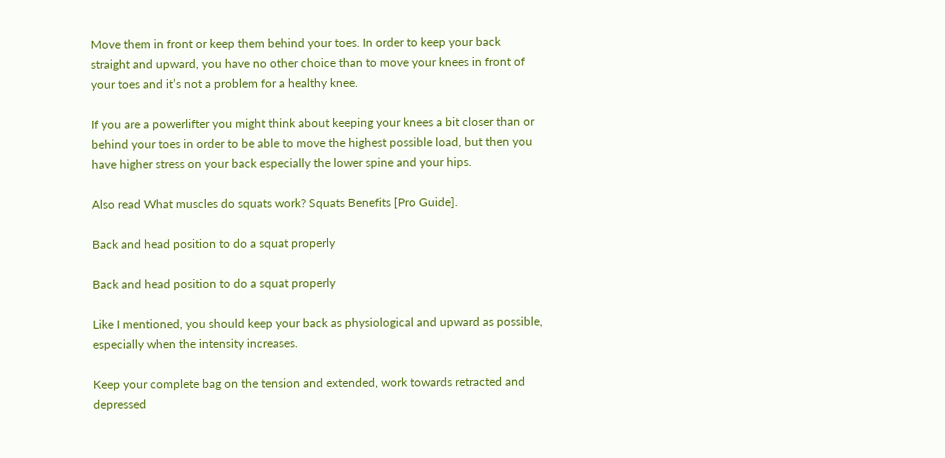Move them in front or keep them behind your toes. In order to keep your back straight and upward, you have no other choice than to move your knees in front of your toes and it’s not a problem for a healthy knee.

If you are a powerlifter you might think about keeping your knees a bit closer than or behind your toes in order to be able to move the highest possible load, but then you have higher stress on your back especially the lower spine and your hips.

Also read What muscles do squats work? Squats Benefits [Pro Guide].

Back and head position to do a squat properly

Back and head position to do a squat properly

Like I mentioned, you should keep your back as physiological and upward as possible, especially when the intensity increases.

Keep your complete bag on the tension and extended, work towards retracted and depressed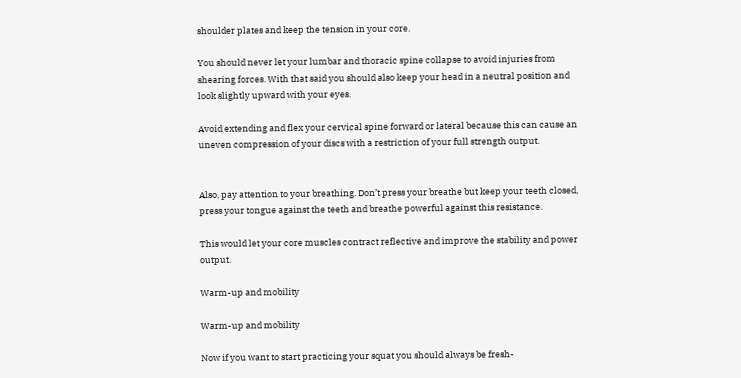shoulder plates and keep the tension in your core.

You should never let your lumbar and thoracic spine collapse to avoid injuries from shearing forces. With that said you should also keep your head in a neutral position and look slightly upward with your eyes.

Avoid extending and flex your cervical spine forward or lateral because this can cause an uneven compression of your discs with a restriction of your full strength output.


Also, pay attention to your breathing. Don’t press your breathe but keep your teeth closed, press your tongue against the teeth and breathe powerful against this resistance.

This would let your core muscles contract reflective and improve the stability and power output.

Warm-up and mobility

Warm-up and mobility

Now if you want to start practicing your squat you should always be fresh-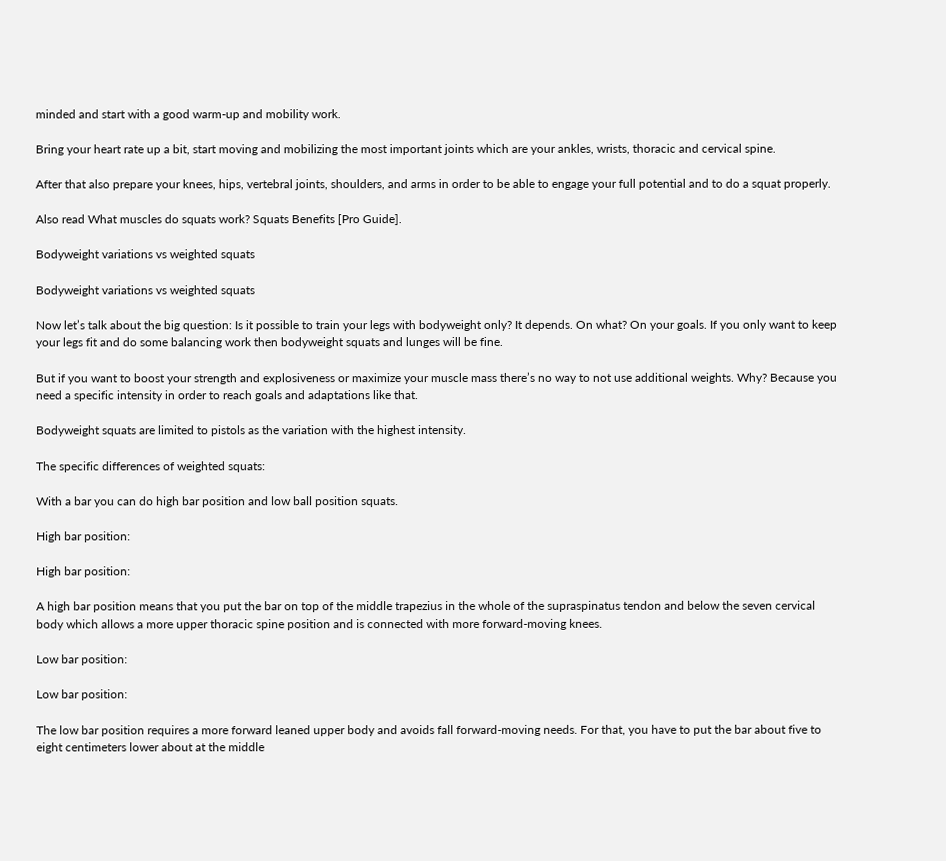minded and start with a good warm-up and mobility work.

Bring your heart rate up a bit, start moving and mobilizing the most important joints which are your ankles, wrists, thoracic and cervical spine.

After that also prepare your knees, hips, vertebral joints, shoulders, and arms in order to be able to engage your full potential and to do a squat properly.

Also read What muscles do squats work? Squats Benefits [Pro Guide].

Bodyweight variations vs weighted squats

Bodyweight variations vs weighted squats

Now let’s talk about the big question: Is it possible to train your legs with bodyweight only? It depends. On what? On your goals. If you only want to keep your legs fit and do some balancing work then bodyweight squats and lunges will be fine.

But if you want to boost your strength and explosiveness or maximize your muscle mass there’s no way to not use additional weights. Why? Because you need a specific intensity in order to reach goals and adaptations like that.

Bodyweight squats are limited to pistols as the variation with the highest intensity.

The specific differences of weighted squats:

With a bar you can do high bar position and low ball position squats.

High bar position:

High bar position:

A high bar position means that you put the bar on top of the middle trapezius in the whole of the supraspinatus tendon and below the seven cervical body which allows a more upper thoracic spine position and is connected with more forward-moving knees.

Low bar position:

Low bar position:

The low bar position requires a more forward leaned upper body and avoids fall forward-moving needs. For that, you have to put the bar about five to eight centimeters lower about at the middle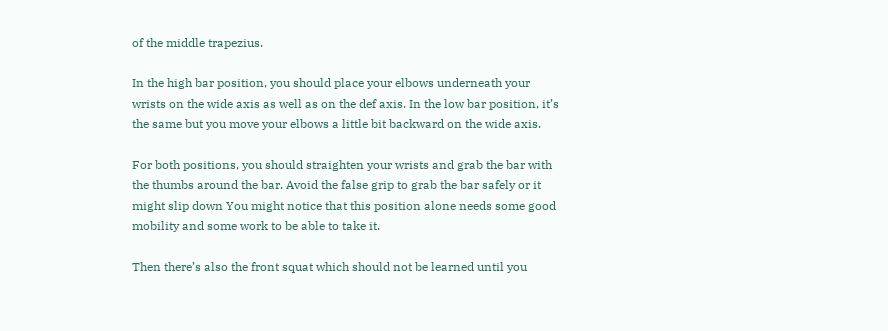of the middle trapezius.

In the high bar position, you should place your elbows underneath your wrists on the wide axis as well as on the def axis. In the low bar position, it’s the same but you move your elbows a little bit backward on the wide axis.

For both positions, you should straighten your wrists and grab the bar with the thumbs around the bar. Avoid the false grip to grab the bar safely or it might slip down You might notice that this position alone needs some good mobility and some work to be able to take it.

Then there’s also the front squat which should not be learned until you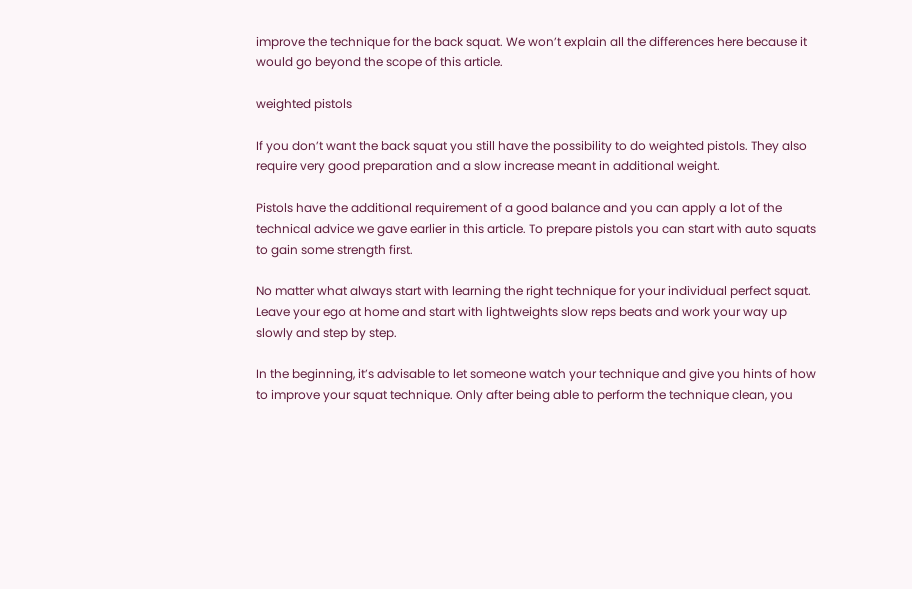improve the technique for the back squat. We won’t explain all the differences here because it would go beyond the scope of this article.

weighted pistols

If you don’t want the back squat you still have the possibility to do weighted pistols. They also require very good preparation and a slow increase meant in additional weight.

Pistols have the additional requirement of a good balance and you can apply a lot of the technical advice we gave earlier in this article. To prepare pistols you can start with auto squats to gain some strength first.

No matter what always start with learning the right technique for your individual perfect squat. Leave your ego at home and start with lightweights slow reps beats and work your way up slowly and step by step.

In the beginning, it’s advisable to let someone watch your technique and give you hints of how to improve your squat technique. Only after being able to perform the technique clean, you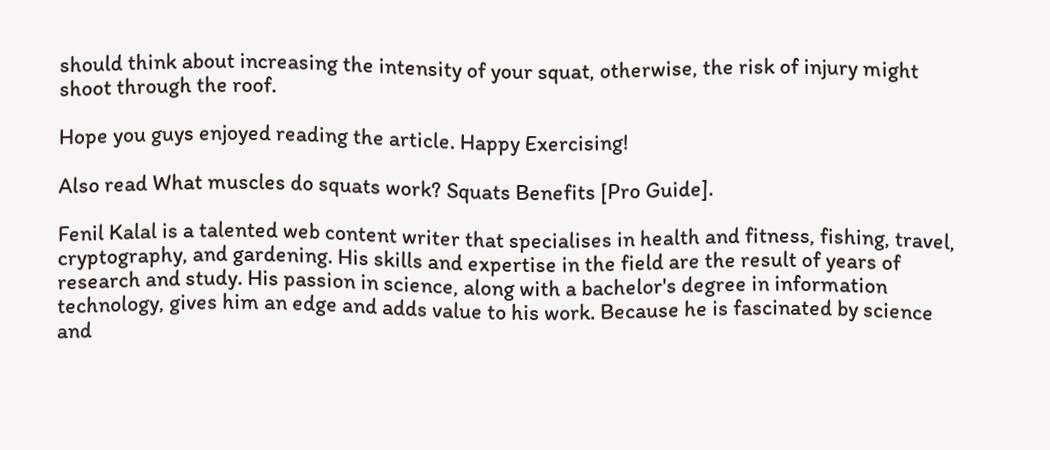should think about increasing the intensity of your squat, otherwise, the risk of injury might shoot through the roof.

Hope you guys enjoyed reading the article. Happy Exercising!

Also read What muscles do squats work? Squats Benefits [Pro Guide].

Fenil Kalal is a talented web content writer that specialises in health and fitness, fishing, travel, cryptography, and gardening. His skills and expertise in the field are the result of years of research and study. His passion in science, along with a bachelor's degree in information technology, gives him an edge and adds value to his work. Because he is fascinated by science and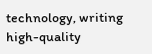technology, writing high-quality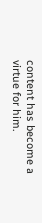content has become a virtue for him.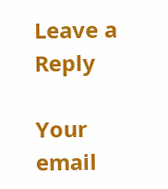Leave a Reply

Your email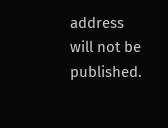address will not be published.